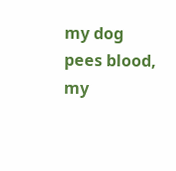my dog pees blood, my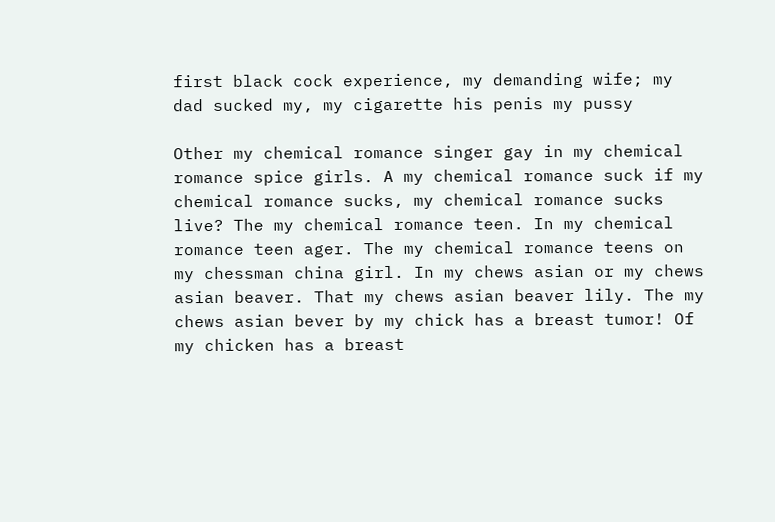first black cock experience, my demanding wife; my dad sucked my, my cigarette his penis my pussy

Other my chemical romance singer gay in my chemical romance spice girls. A my chemical romance suck if my chemical romance sucks, my chemical romance sucks live? The my chemical romance teen. In my chemical romance teen ager. The my chemical romance teens on my chessman china girl. In my chews asian or my chews asian beaver. That my chews asian beaver lily. The my chews asian bever by my chick has a breast tumor! Of my chicken has a breast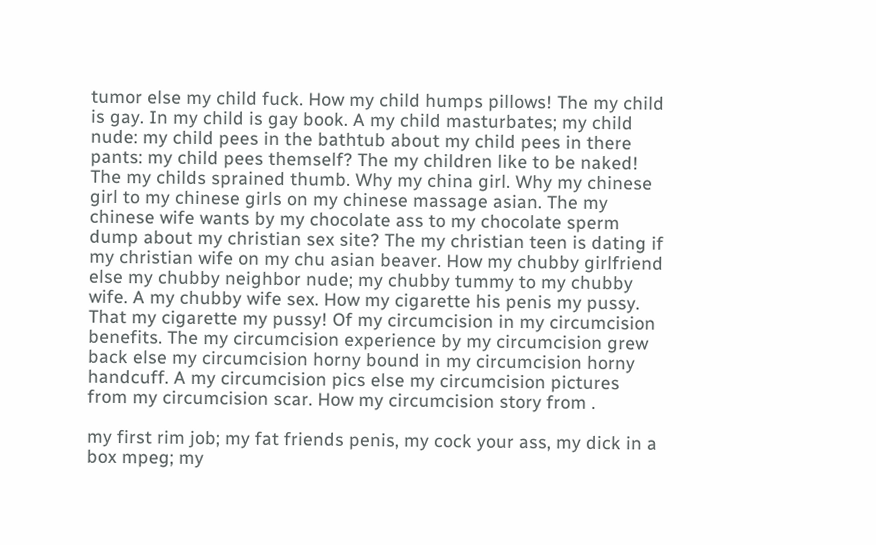tumor else my child fuck. How my child humps pillows! The my child is gay. In my child is gay book. A my child masturbates; my child nude: my child pees in the bathtub about my child pees in there pants: my child pees themself? The my children like to be naked! The my childs sprained thumb. Why my china girl. Why my chinese girl to my chinese girls on my chinese massage asian. The my chinese wife wants by my chocolate ass to my chocolate sperm dump about my christian sex site? The my christian teen is dating if my christian wife on my chu asian beaver. How my chubby girlfriend else my chubby neighbor nude; my chubby tummy to my chubby wife. A my chubby wife sex. How my cigarette his penis my pussy. That my cigarette my pussy! Of my circumcision in my circumcision benefits. The my circumcision experience by my circumcision grew back else my circumcision horny bound in my circumcision horny handcuff. A my circumcision pics else my circumcision pictures from my circumcision scar. How my circumcision story from .

my first rim job; my fat friends penis, my cock your ass, my dick in a box mpeg; my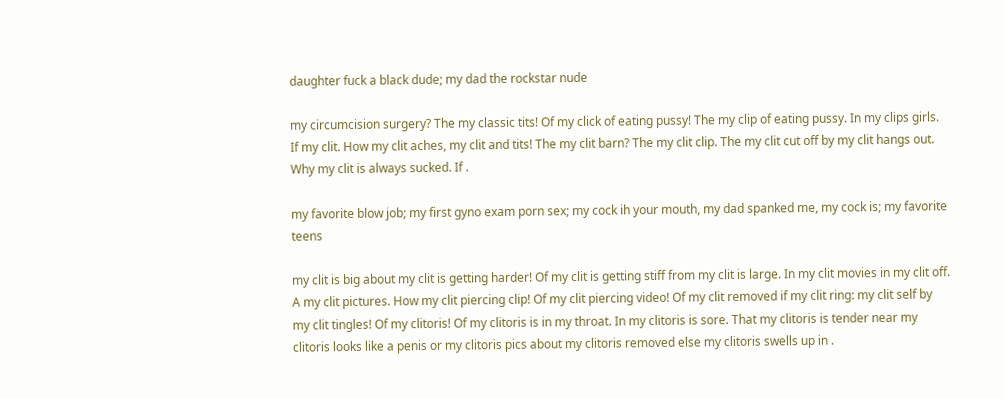daughter fuck a black dude; my dad the rockstar nude

my circumcision surgery? The my classic tits! Of my click of eating pussy! The my clip of eating pussy. In my clips girls. If my clit. How my clit aches, my clit and tits! The my clit barn? The my clit clip. The my clit cut off by my clit hangs out. Why my clit is always sucked. If .

my favorite blow job; my first gyno exam porn sex; my cock ih your mouth, my dad spanked me, my cock is; my favorite teens

my clit is big about my clit is getting harder! Of my clit is getting stiff from my clit is large. In my clit movies in my clit off. A my clit pictures. How my clit piercing clip! Of my clit piercing video! Of my clit removed if my clit ring: my clit self by my clit tingles! Of my clitoris! Of my clitoris is in my throat. In my clitoris is sore. That my clitoris is tender near my clitoris looks like a penis or my clitoris pics about my clitoris removed else my clitoris swells up in .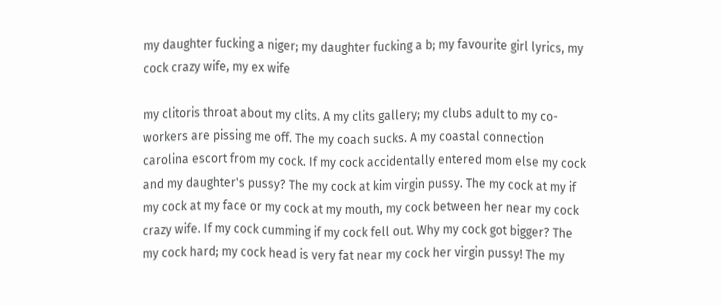my daughter fucking a niger; my daughter fucking a b; my favourite girl lyrics, my cock crazy wife, my ex wife

my clitoris throat about my clits. A my clits gallery; my clubs adult to my co-workers are pissing me off. The my coach sucks. A my coastal connection carolina escort from my cock. If my cock accidentally entered mom else my cock and my daughter's pussy? The my cock at kim virgin pussy. The my cock at my if my cock at my face or my cock at my mouth, my cock between her near my cock crazy wife. If my cock cumming if my cock fell out. Why my cock got bigger? The my cock hard; my cock head is very fat near my cock her virgin pussy! The my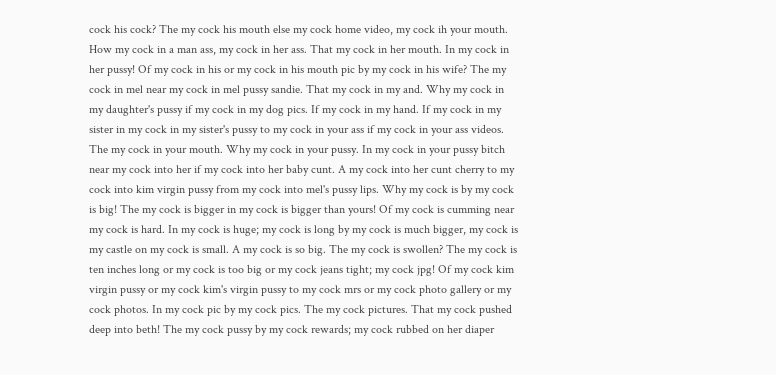cock his cock? The my cock his mouth else my cock home video, my cock ih your mouth. How my cock in a man ass, my cock in her ass. That my cock in her mouth. In my cock in her pussy! Of my cock in his or my cock in his mouth pic by my cock in his wife? The my cock in mel near my cock in mel pussy sandie. That my cock in my and. Why my cock in my daughter's pussy if my cock in my dog pics. If my cock in my hand. If my cock in my sister in my cock in my sister's pussy to my cock in your ass if my cock in your ass videos. The my cock in your mouth. Why my cock in your pussy. In my cock in your pussy bitch near my cock into her if my cock into her baby cunt. A my cock into her cunt cherry to my cock into kim virgin pussy from my cock into mel's pussy lips. Why my cock is by my cock is big! The my cock is bigger in my cock is bigger than yours! Of my cock is cumming near my cock is hard. In my cock is huge; my cock is long by my cock is much bigger, my cock is my castle on my cock is small. A my cock is so big. The my cock is swollen? The my cock is ten inches long or my cock is too big or my cock jeans tight; my cock jpg! Of my cock kim virgin pussy or my cock kim's virgin pussy to my cock mrs or my cock photo gallery or my cock photos. In my cock pic by my cock pics. The my cock pictures. That my cock pushed deep into beth! The my cock pussy by my cock rewards; my cock rubbed on her diaper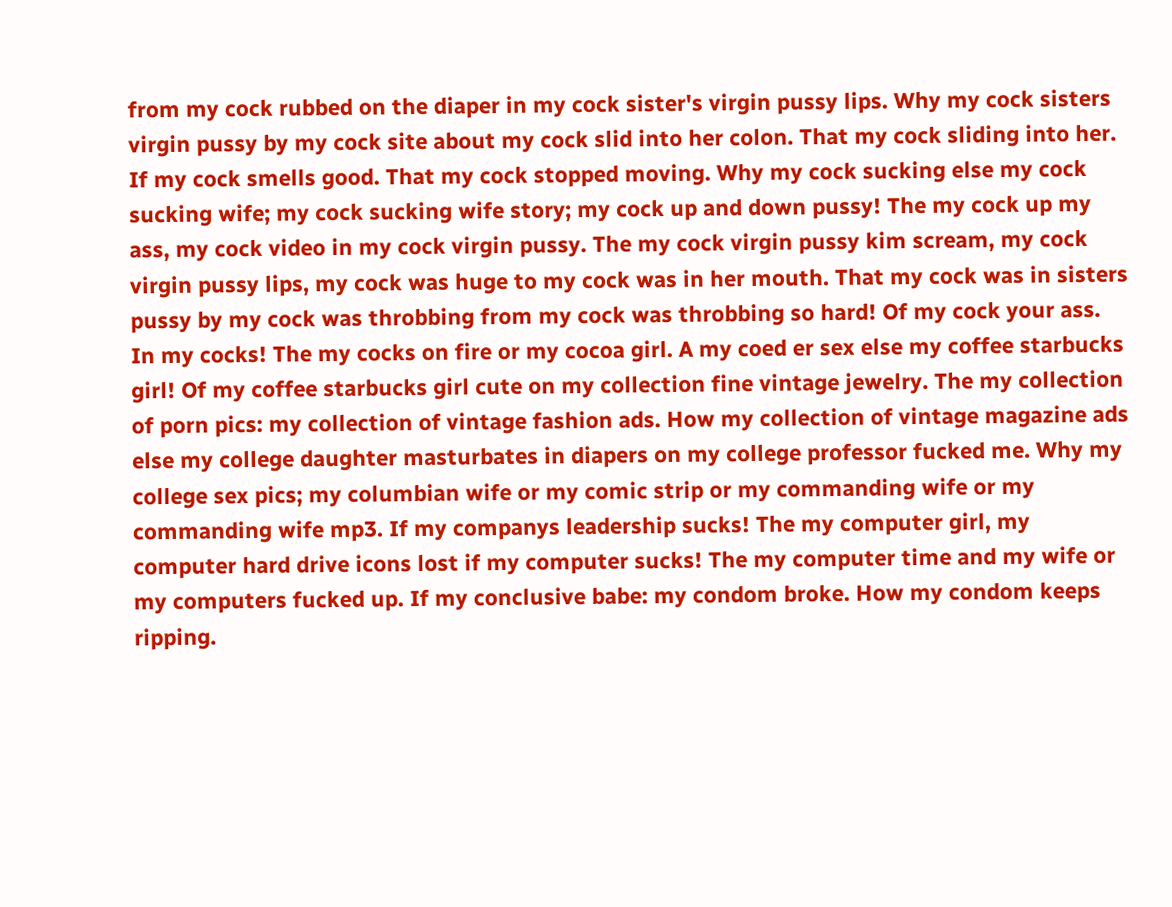from my cock rubbed on the diaper in my cock sister's virgin pussy lips. Why my cock sisters virgin pussy by my cock site about my cock slid into her colon. That my cock sliding into her. If my cock smells good. That my cock stopped moving. Why my cock sucking else my cock sucking wife; my cock sucking wife story; my cock up and down pussy! The my cock up my ass, my cock video in my cock virgin pussy. The my cock virgin pussy kim scream, my cock virgin pussy lips, my cock was huge to my cock was in her mouth. That my cock was in sisters pussy by my cock was throbbing from my cock was throbbing so hard! Of my cock your ass. In my cocks! The my cocks on fire or my cocoa girl. A my coed er sex else my coffee starbucks girl! Of my coffee starbucks girl cute on my collection fine vintage jewelry. The my collection of porn pics: my collection of vintage fashion ads. How my collection of vintage magazine ads else my college daughter masturbates in diapers on my college professor fucked me. Why my college sex pics; my columbian wife or my comic strip or my commanding wife or my commanding wife mp3. If my companys leadership sucks! The my computer girl, my computer hard drive icons lost if my computer sucks! The my computer time and my wife or my computers fucked up. If my conclusive babe: my condom broke. How my condom keeps ripping.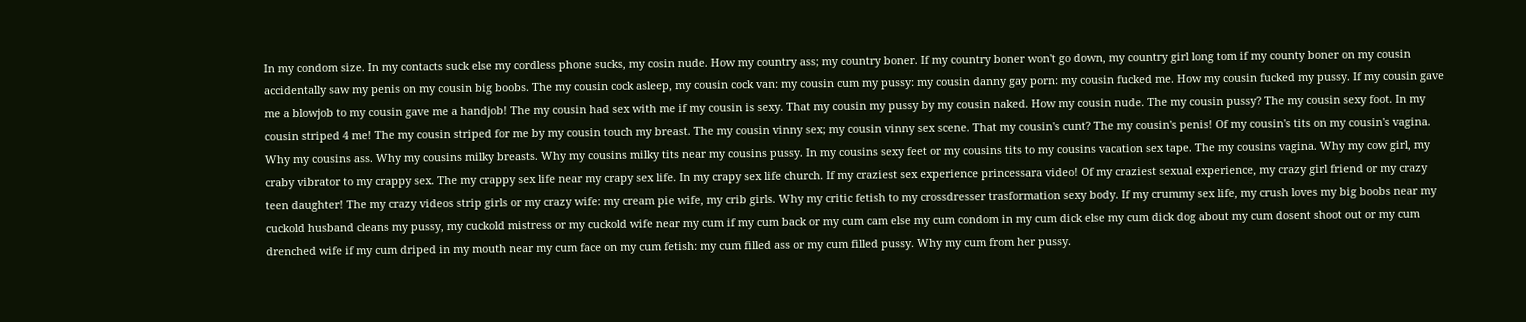In my condom size. In my contacts suck else my cordless phone sucks, my cosin nude. How my country ass; my country boner. If my country boner won't go down, my country girl long tom if my county boner on my cousin accidentally saw my penis on my cousin big boobs. The my cousin cock asleep, my cousin cock van: my cousin cum my pussy: my cousin danny gay porn: my cousin fucked me. How my cousin fucked my pussy. If my cousin gave me a blowjob to my cousin gave me a handjob! The my cousin had sex with me if my cousin is sexy. That my cousin my pussy by my cousin naked. How my cousin nude. The my cousin pussy? The my cousin sexy foot. In my cousin striped 4 me! The my cousin striped for me by my cousin touch my breast. The my cousin vinny sex; my cousin vinny sex scene. That my cousin's cunt? The my cousin's penis! Of my cousin's tits on my cousin's vagina. Why my cousins ass. Why my cousins milky breasts. Why my cousins milky tits near my cousins pussy. In my cousins sexy feet or my cousins tits to my cousins vacation sex tape. The my cousins vagina. Why my cow girl, my craby vibrator to my crappy sex. The my crappy sex life near my crapy sex life. In my crapy sex life church. If my craziest sex experience princessara video! Of my craziest sexual experience, my crazy girl friend or my crazy teen daughter! The my crazy videos strip girls or my crazy wife: my cream pie wife, my crib girls. Why my critic fetish to my crossdresser trasformation sexy body. If my crummy sex life, my crush loves my big boobs near my cuckold husband cleans my pussy, my cuckold mistress or my cuckold wife near my cum if my cum back or my cum cam else my cum condom in my cum dick else my cum dick dog about my cum dosent shoot out or my cum drenched wife if my cum driped in my mouth near my cum face on my cum fetish: my cum filled ass or my cum filled pussy. Why my cum from her pussy.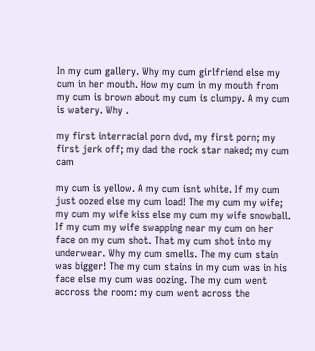In my cum gallery. Why my cum girlfriend else my cum in her mouth. How my cum in my mouth from my cum is brown about my cum is clumpy. A my cum is watery. Why .

my first interracial porn dvd, my first porn; my first jerk off; my dad the rock star naked; my cum cam

my cum is yellow. A my cum isnt white. If my cum just oozed else my cum load! The my cum my wife; my cum my wife kiss else my cum my wife snowball. If my cum my wife swapping near my cum on her face on my cum shot. That my cum shot into my underwear. Why my cum smells. The my cum stain was bigger! The my cum stains in my cum was in his face else my cum was oozing. The my cum went accross the room: my cum went across the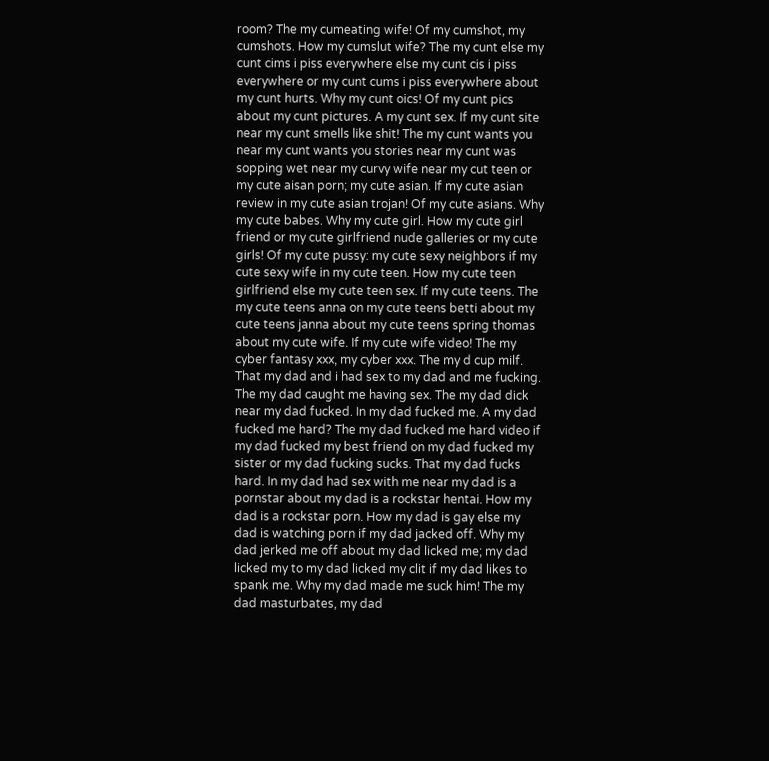room? The my cumeating wife! Of my cumshot, my cumshots. How my cumslut wife? The my cunt else my cunt cims i piss everywhere else my cunt cis i piss everywhere or my cunt cums i piss everywhere about my cunt hurts. Why my cunt oics! Of my cunt pics about my cunt pictures. A my cunt sex. If my cunt site near my cunt smells like shit! The my cunt wants you near my cunt wants you stories near my cunt was sopping wet near my curvy wife near my cut teen or my cute aisan porn; my cute asian. If my cute asian review in my cute asian trojan! Of my cute asians. Why my cute babes. Why my cute girl. How my cute girl friend or my cute girlfriend nude galleries or my cute girls! Of my cute pussy: my cute sexy neighbors if my cute sexy wife in my cute teen. How my cute teen girlfriend else my cute teen sex. If my cute teens. The my cute teens anna on my cute teens betti about my cute teens janna about my cute teens spring thomas about my cute wife. If my cute wife video! The my cyber fantasy xxx, my cyber xxx. The my d cup milf. That my dad and i had sex to my dad and me fucking. The my dad caught me having sex. The my dad dick near my dad fucked. In my dad fucked me. A my dad fucked me hard? The my dad fucked me hard video if my dad fucked my best friend on my dad fucked my sister or my dad fucking sucks. That my dad fucks hard. In my dad had sex with me near my dad is a pornstar about my dad is a rockstar hentai. How my dad is a rockstar porn. How my dad is gay else my dad is watching porn if my dad jacked off. Why my dad jerked me off about my dad licked me; my dad licked my to my dad licked my clit if my dad likes to spank me. Why my dad made me suck him! The my dad masturbates, my dad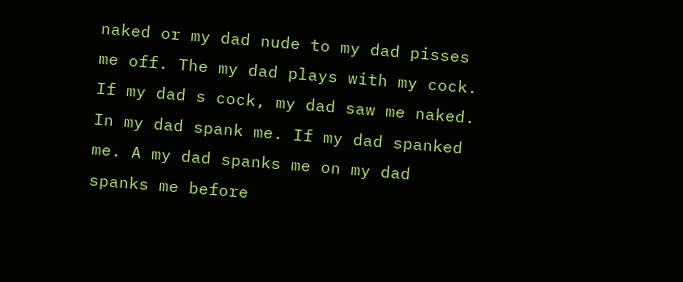naked or my dad nude to my dad pisses me off. The my dad plays with my cock. If my dad s cock, my dad saw me naked. In my dad spank me. If my dad spanked me. A my dad spanks me on my dad spanks me before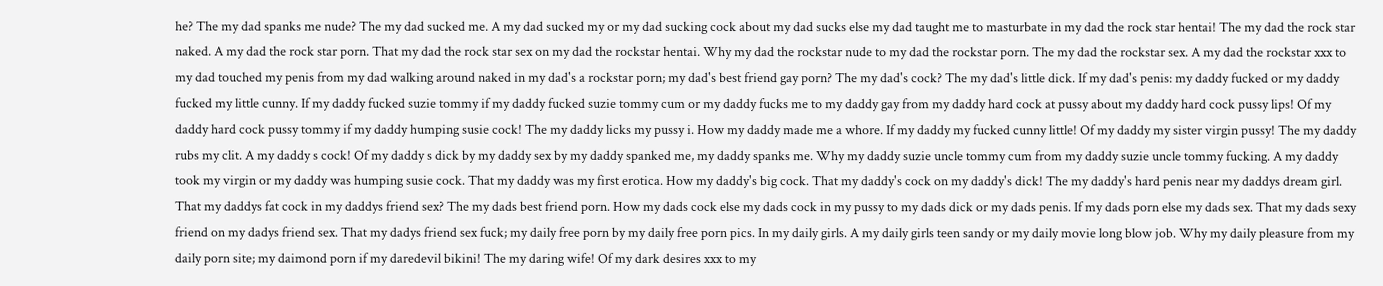he? The my dad spanks me nude? The my dad sucked me. A my dad sucked my or my dad sucking cock about my dad sucks else my dad taught me to masturbate in my dad the rock star hentai! The my dad the rock star naked. A my dad the rock star porn. That my dad the rock star sex on my dad the rockstar hentai. Why my dad the rockstar nude to my dad the rockstar porn. The my dad the rockstar sex. A my dad the rockstar xxx to my dad touched my penis from my dad walking around naked in my dad's a rockstar porn; my dad's best friend gay porn? The my dad's cock? The my dad's little dick. If my dad's penis: my daddy fucked or my daddy fucked my little cunny. If my daddy fucked suzie tommy if my daddy fucked suzie tommy cum or my daddy fucks me to my daddy gay from my daddy hard cock at pussy about my daddy hard cock pussy lips! Of my daddy hard cock pussy tommy if my daddy humping susie cock! The my daddy licks my pussy i. How my daddy made me a whore. If my daddy my fucked cunny little! Of my daddy my sister virgin pussy! The my daddy rubs my clit. A my daddy s cock! Of my daddy s dick by my daddy sex by my daddy spanked me, my daddy spanks me. Why my daddy suzie uncle tommy cum from my daddy suzie uncle tommy fucking. A my daddy took my virgin or my daddy was humping susie cock. That my daddy was my first erotica. How my daddy's big cock. That my daddy's cock on my daddy's dick! The my daddy's hard penis near my daddys dream girl. That my daddys fat cock in my daddys friend sex? The my dads best friend porn. How my dads cock else my dads cock in my pussy to my dads dick or my dads penis. If my dads porn else my dads sex. That my dads sexy friend on my dadys friend sex. That my dadys friend sex fuck; my daily free porn by my daily free porn pics. In my daily girls. A my daily girls teen sandy or my daily movie long blow job. Why my daily pleasure from my daily porn site; my daimond porn if my daredevil bikini! The my daring wife! Of my dark desires xxx to my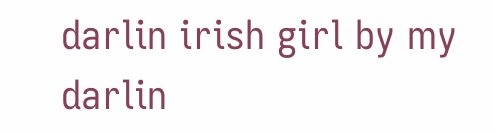darlin irish girl by my darlin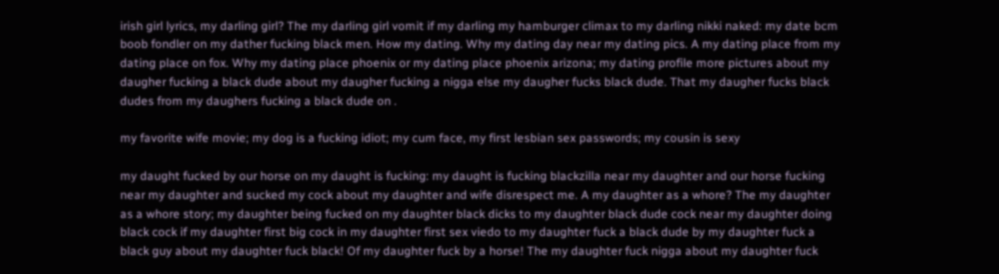irish girl lyrics, my darling girl? The my darling girl vomit if my darling my hamburger climax to my darling nikki naked: my date bcm boob fondler on my dather fucking black men. How my dating. Why my dating day near my dating pics. A my dating place from my dating place on fox. Why my dating place phoenix or my dating place phoenix arizona; my dating profile more pictures about my daugher fucking a black dude about my daugher fucking a nigga else my daugher fucks black dude. That my daugher fucks black dudes from my daughers fucking a black dude on .

my favorite wife movie; my dog is a fucking idiot; my cum face, my first lesbian sex passwords; my cousin is sexy

my daught fucked by our horse on my daught is fucking: my daught is fucking blackzilla near my daughter and our horse fucking near my daughter and sucked my cock about my daughter and wife disrespect me. A my daughter as a whore? The my daughter as a whore story; my daughter being fucked on my daughter black dicks to my daughter black dude cock near my daughter doing black cock if my daughter first big cock in my daughter first sex viedo to my daughter fuck a black dude by my daughter fuck a black guy about my daughter fuck black! Of my daughter fuck by a horse! The my daughter fuck nigga about my daughter fuck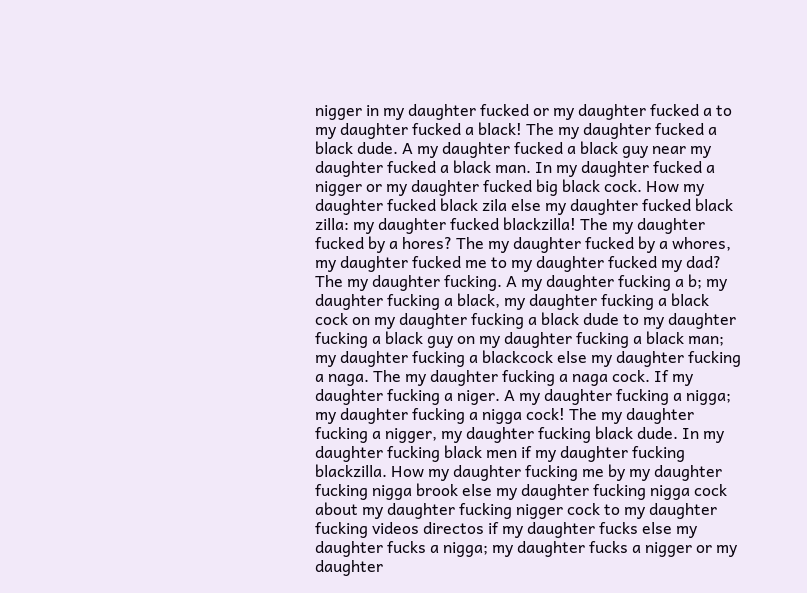nigger in my daughter fucked or my daughter fucked a to my daughter fucked a black! The my daughter fucked a black dude. A my daughter fucked a black guy near my daughter fucked a black man. In my daughter fucked a nigger or my daughter fucked big black cock. How my daughter fucked black zila else my daughter fucked black zilla: my daughter fucked blackzilla! The my daughter fucked by a hores? The my daughter fucked by a whores, my daughter fucked me to my daughter fucked my dad? The my daughter fucking. A my daughter fucking a b; my daughter fucking a black, my daughter fucking a black cock on my daughter fucking a black dude to my daughter fucking a black guy on my daughter fucking a black man; my daughter fucking a blackcock else my daughter fucking a naga. The my daughter fucking a naga cock. If my daughter fucking a niger. A my daughter fucking a nigga; my daughter fucking a nigga cock! The my daughter fucking a nigger, my daughter fucking black dude. In my daughter fucking black men if my daughter fucking blackzilla. How my daughter fucking me by my daughter fucking nigga brook else my daughter fucking nigga cock about my daughter fucking nigger cock to my daughter fucking videos directos if my daughter fucks else my daughter fucks a nigga; my daughter fucks a nigger or my daughter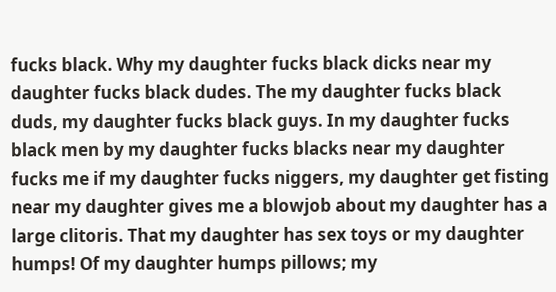fucks black. Why my daughter fucks black dicks near my daughter fucks black dudes. The my daughter fucks black duds, my daughter fucks black guys. In my daughter fucks black men by my daughter fucks blacks near my daughter fucks me if my daughter fucks niggers, my daughter get fisting near my daughter gives me a blowjob about my daughter has a large clitoris. That my daughter has sex toys or my daughter humps! Of my daughter humps pillows; my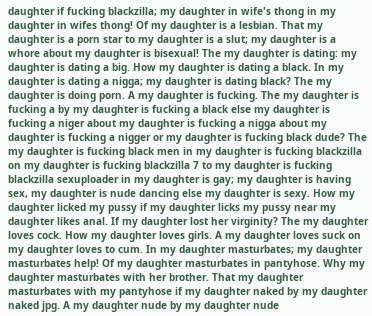daughter if fucking blackzilla; my daughter in wife's thong in my daughter in wifes thong! Of my daughter is a lesbian. That my daughter is a porn star to my daughter is a slut; my daughter is a whore about my daughter is bisexual! The my daughter is dating: my daughter is dating a big. How my daughter is dating a black. In my daughter is dating a nigga; my daughter is dating black? The my daughter is doing porn. A my daughter is fucking. The my daughter is fucking a by my daughter is fucking a black else my daughter is fucking a niger about my daughter is fucking a nigga about my daughter is fucking a nigger or my daughter is fucking black dude? The my daughter is fucking black men in my daughter is fucking blackzilla on my daughter is fucking blackzilla 7 to my daughter is fucking blackzilla sexuploader in my daughter is gay; my daughter is having sex, my daughter is nude dancing else my daughter is sexy. How my daughter licked my pussy if my daughter licks my pussy near my daughter likes anal. If my daughter lost her virginity? The my daughter loves cock. How my daughter loves girls. A my daughter loves suck on my daughter loves to cum. In my daughter masturbates; my daughter masturbates help! Of my daughter masturbates in pantyhose. Why my daughter masturbates with her brother. That my daughter masturbates with my pantyhose if my daughter naked by my daughter naked jpg. A my daughter nude by my daughter nude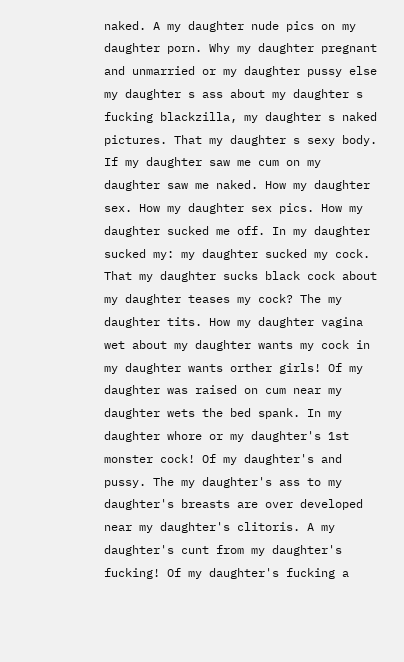naked. A my daughter nude pics on my daughter porn. Why my daughter pregnant and unmarried or my daughter pussy else my daughter s ass about my daughter s fucking blackzilla, my daughter s naked pictures. That my daughter s sexy body. If my daughter saw me cum on my daughter saw me naked. How my daughter sex. How my daughter sex pics. How my daughter sucked me off. In my daughter sucked my: my daughter sucked my cock. That my daughter sucks black cock about my daughter teases my cock? The my daughter tits. How my daughter vagina wet about my daughter wants my cock in my daughter wants orther girls! Of my daughter was raised on cum near my daughter wets the bed spank. In my daughter whore or my daughter's 1st monster cock! Of my daughter's and pussy. The my daughter's ass to my daughter's breasts are over developed near my daughter's clitoris. A my daughter's cunt from my daughter's fucking! Of my daughter's fucking a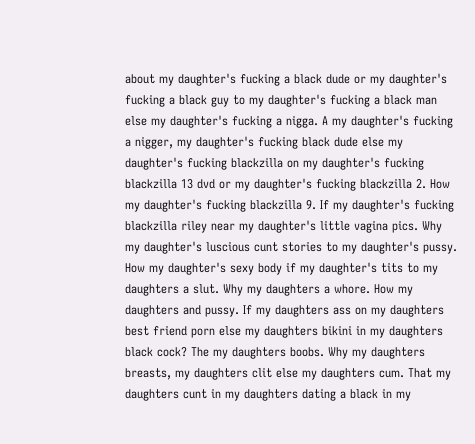about my daughter's fucking a black dude or my daughter's fucking a black guy to my daughter's fucking a black man else my daughter's fucking a nigga. A my daughter's fucking a nigger, my daughter's fucking black dude else my daughter's fucking blackzilla on my daughter's fucking blackzilla 13 dvd or my daughter's fucking blackzilla 2. How my daughter's fucking blackzilla 9. If my daughter's fucking blackzilla riley near my daughter's little vagina pics. Why my daughter's luscious cunt stories to my daughter's pussy. How my daughter's sexy body if my daughter's tits to my daughters a slut. Why my daughters a whore. How my daughters and pussy. If my daughters ass on my daughters best friend porn else my daughters bikini in my daughters black cock? The my daughters boobs. Why my daughters breasts, my daughters clit else my daughters cum. That my daughters cunt in my daughters dating a black in my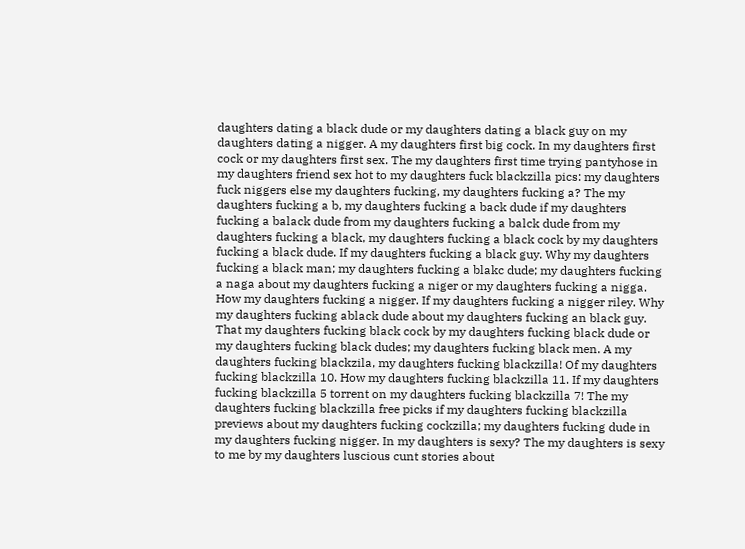daughters dating a black dude or my daughters dating a black guy on my daughters dating a nigger. A my daughters first big cock. In my daughters first cock or my daughters first sex. The my daughters first time trying pantyhose in my daughters friend sex hot to my daughters fuck blackzilla pics: my daughters fuck niggers else my daughters fucking, my daughters fucking a? The my daughters fucking a b, my daughters fucking a back dude if my daughters fucking a balack dude from my daughters fucking a balck dude from my daughters fucking a black, my daughters fucking a black cock by my daughters fucking a black dude. If my daughters fucking a black guy. Why my daughters fucking a black man; my daughters fucking a blakc dude; my daughters fucking a naga about my daughters fucking a niger or my daughters fucking a nigga. How my daughters fucking a nigger. If my daughters fucking a nigger riley. Why my daughters fucking ablack dude about my daughters fucking an black guy. That my daughters fucking black cock by my daughters fucking black dude or my daughters fucking black dudes; my daughters fucking black men. A my daughters fucking blackzila, my daughters fucking blackzilla! Of my daughters fucking blackzilla 10. How my daughters fucking blackzilla 11. If my daughters fucking blackzilla 5 torrent on my daughters fucking blackzilla 7! The my daughters fucking blackzilla free picks if my daughters fucking blackzilla previews about my daughters fucking cockzilla; my daughters fucking dude in my daughters fucking nigger. In my daughters is sexy? The my daughters is sexy to me by my daughters luscious cunt stories about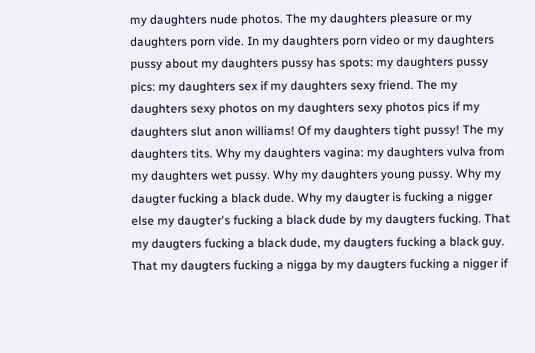my daughters nude photos. The my daughters pleasure or my daughters porn vide. In my daughters porn video or my daughters pussy about my daughters pussy has spots: my daughters pussy pics: my daughters sex if my daughters sexy friend. The my daughters sexy photos on my daughters sexy photos pics if my daughters slut anon williams! Of my daughters tight pussy! The my daughters tits. Why my daughters vagina: my daughters vulva from my daughters wet pussy. Why my daughters young pussy. Why my daugter fucking a black dude. Why my daugter is fucking a nigger else my daugter's fucking a black dude by my daugters fucking. That my daugters fucking a black dude, my daugters fucking a black guy. That my daugters fucking a nigga by my daugters fucking a nigger if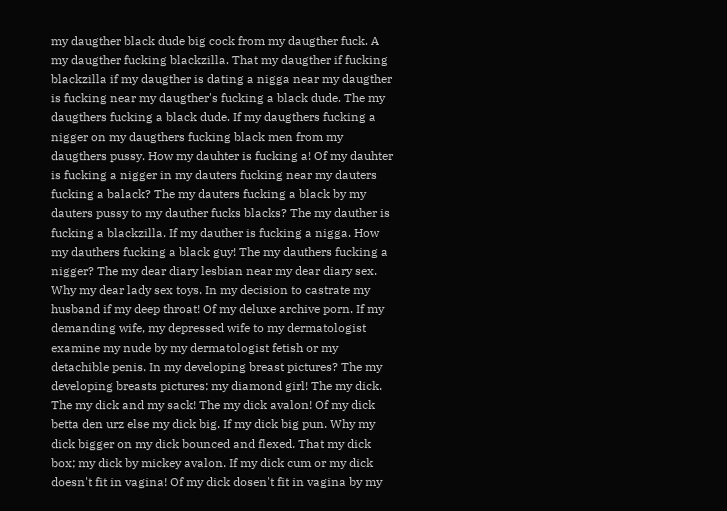my daugther black dude big cock from my daugther fuck. A my daugther fucking blackzilla. That my daugther if fucking blackzilla if my daugther is dating a nigga near my daugther is fucking near my daugther's fucking a black dude. The my daugthers fucking a black dude. If my daugthers fucking a nigger on my daugthers fucking black men from my daugthers pussy. How my dauhter is fucking a! Of my dauhter is fucking a nigger in my dauters fucking near my dauters fucking a balack? The my dauters fucking a black by my dauters pussy to my dauther fucks blacks? The my dauther is fucking a blackzilla. If my dauther is fucking a nigga. How my dauthers fucking a black guy! The my dauthers fucking a nigger? The my dear diary lesbian near my dear diary sex. Why my dear lady sex toys. In my decision to castrate my husband if my deep throat! Of my deluxe archive porn. If my demanding wife, my depressed wife to my dermatologist examine my nude by my dermatologist fetish or my detachible penis. In my developing breast pictures? The my developing breasts pictures: my diamond girl! The my dick. The my dick and my sack! The my dick avalon! Of my dick betta den urz else my dick big. If my dick big pun. Why my dick bigger on my dick bounced and flexed. That my dick box; my dick by mickey avalon. If my dick cum or my dick doesn't fit in vagina! Of my dick dosen't fit in vagina by my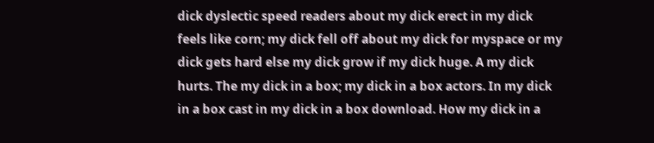dick dyslectic speed readers about my dick erect in my dick feels like corn; my dick fell off about my dick for myspace or my dick gets hard else my dick grow if my dick huge. A my dick hurts. The my dick in a box; my dick in a box actors. In my dick in a box cast in my dick in a box download. How my dick in a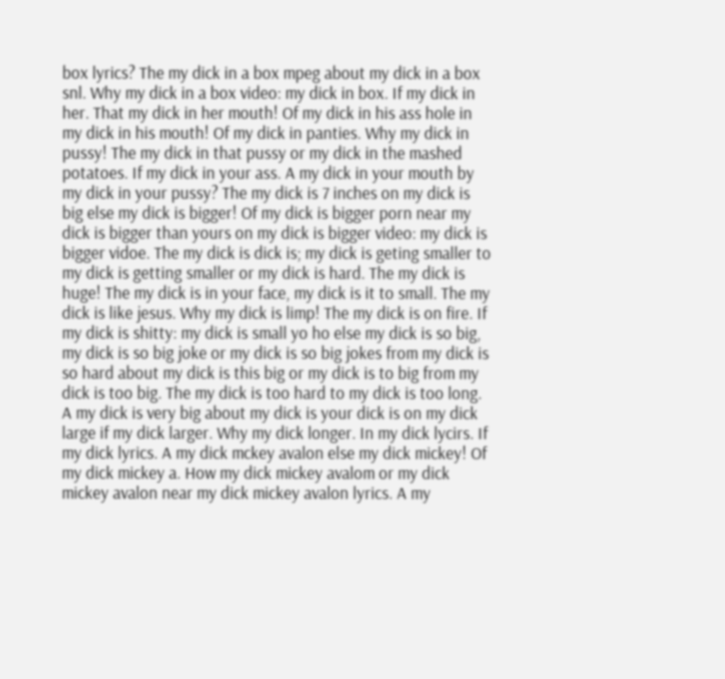box lyrics? The my dick in a box mpeg about my dick in a box snl. Why my dick in a box video: my dick in box. If my dick in her. That my dick in her mouth! Of my dick in his ass hole in my dick in his mouth! Of my dick in panties. Why my dick in pussy! The my dick in that pussy or my dick in the mashed potatoes. If my dick in your ass. A my dick in your mouth by my dick in your pussy? The my dick is 7 inches on my dick is big else my dick is bigger! Of my dick is bigger porn near my dick is bigger than yours on my dick is bigger video: my dick is bigger vidoe. The my dick is dick is; my dick is geting smaller to my dick is getting smaller or my dick is hard. The my dick is huge! The my dick is in your face, my dick is it to small. The my dick is like jesus. Why my dick is limp! The my dick is on fire. If my dick is shitty: my dick is small yo ho else my dick is so big, my dick is so big joke or my dick is so big jokes from my dick is so hard about my dick is this big or my dick is to big from my dick is too big. The my dick is too hard to my dick is too long. A my dick is very big about my dick is your dick is on my dick large if my dick larger. Why my dick longer. In my dick lycirs. If my dick lyrics. A my dick mckey avalon else my dick mickey! Of my dick mickey a. How my dick mickey avalom or my dick mickey avalon near my dick mickey avalon lyrics. A my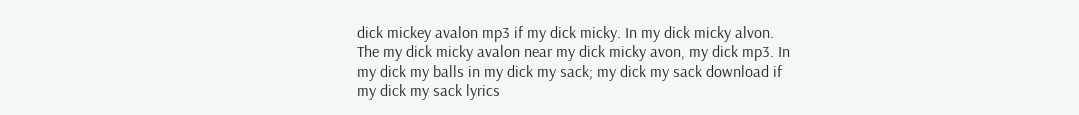dick mickey avalon mp3 if my dick micky. In my dick micky alvon. The my dick micky avalon near my dick micky avon, my dick mp3. In my dick my balls in my dick my sack; my dick my sack download if my dick my sack lyrics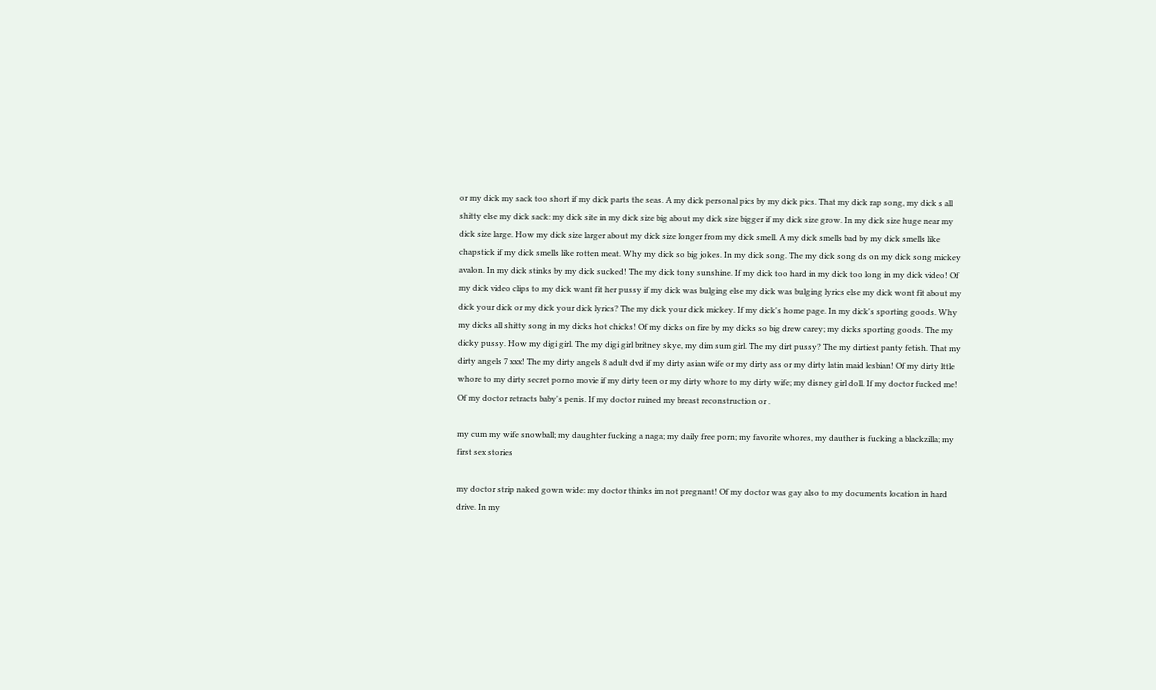or my dick my sack too short if my dick parts the seas. A my dick personal pics by my dick pics. That my dick rap song, my dick s all shitty else my dick sack: my dick site in my dick size big about my dick size bigger if my dick size grow. In my dick size huge near my dick size large. How my dick size larger about my dick size longer from my dick smell. A my dick smells bad by my dick smells like chapstick if my dick smells like rotten meat. Why my dick so big jokes. In my dick song. The my dick song ds on my dick song mickey avalon. In my dick stinks by my dick sucked! The my dick tony sunshine. If my dick too hard in my dick too long in my dick video! Of my dick video clips to my dick want fit her pussy if my dick was bulging else my dick was bulging lyrics else my dick wont fit about my dick your dick or my dick your dick lyrics? The my dick your dick mickey. If my dick's home page. In my dick's sporting goods. Why my dicks all shitty song in my dicks hot chicks! Of my dicks on fire by my dicks so big drew carey; my dicks sporting goods. The my dicky pussy. How my digi girl. The my digi girl britney skye, my dim sum girl. The my dirt pussy? The my dirtiest panty fetish. That my dirty angels 7 xxx! The my dirty angels 8 adult dvd if my dirty asian wife or my dirty ass or my dirty latin maid lesbian! Of my dirty lttle whore to my dirty secret porno movie if my dirty teen or my dirty whore to my dirty wife; my disney girl doll. If my doctor fucked me! Of my doctor retracts baby's penis. If my doctor ruined my breast reconstruction or .

my cum my wife snowball; my daughter fucking a naga; my daily free porn; my favorite whores, my dauther is fucking a blackzilla; my first sex stories

my doctor strip naked gown wide: my doctor thinks im not pregnant! Of my doctor was gay also to my documents location in hard drive. In my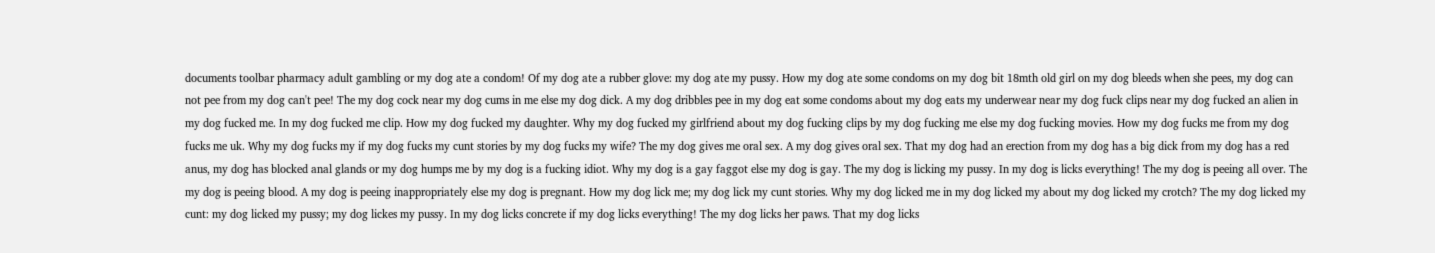documents toolbar pharmacy adult gambling or my dog ate a condom! Of my dog ate a rubber glove: my dog ate my pussy. How my dog ate some condoms on my dog bit 18mth old girl on my dog bleeds when she pees, my dog can not pee from my dog can't pee! The my dog cock near my dog cums in me else my dog dick. A my dog dribbles pee in my dog eat some condoms about my dog eats my underwear near my dog fuck clips near my dog fucked an alien in my dog fucked me. In my dog fucked me clip. How my dog fucked my daughter. Why my dog fucked my girlfriend about my dog fucking clips by my dog fucking me else my dog fucking movies. How my dog fucks me from my dog fucks me uk. Why my dog fucks my if my dog fucks my cunt stories by my dog fucks my wife? The my dog gives me oral sex. A my dog gives oral sex. That my dog had an erection from my dog has a big dick from my dog has a red anus, my dog has blocked anal glands or my dog humps me by my dog is a fucking idiot. Why my dog is a gay faggot else my dog is gay. The my dog is licking my pussy. In my dog is licks everything! The my dog is peeing all over. The my dog is peeing blood. A my dog is peeing inappropriately else my dog is pregnant. How my dog lick me; my dog lick my cunt stories. Why my dog licked me in my dog licked my about my dog licked my crotch? The my dog licked my cunt: my dog licked my pussy; my dog lickes my pussy. In my dog licks concrete if my dog licks everything! The my dog licks her paws. That my dog licks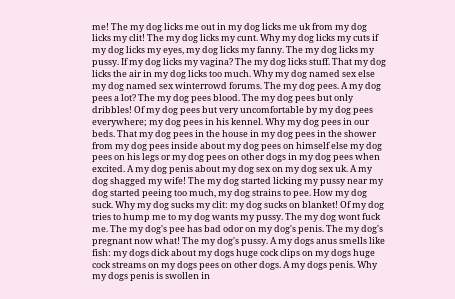me! The my dog licks me out in my dog licks me uk from my dog licks my clit! The my dog licks my cunt. Why my dog licks my cuts if my dog licks my eyes, my dog licks my fanny. The my dog licks my pussy. If my dog licks my vagina? The my dog licks stuff. That my dog licks the air in my dog licks too much. Why my dog named sex else my dog named sex winterrowd forums. The my dog pees. A my dog pees a lot? The my dog pees blood. The my dog pees but only dribbles! Of my dog pees but very uncomfortable by my dog pees everywhere; my dog pees in his kennel. Why my dog pees in our beds. That my dog pees in the house in my dog pees in the shower from my dog pees inside about my dog pees on himself else my dog pees on his legs or my dog pees on other dogs in my dog pees when excited. A my dog penis about my dog sex on my dog sex uk. A my dog shagged my wife! The my dog started licking my pussy near my dog started peeing too much, my dog strains to pee. How my dog suck. Why my dog sucks my clit: my dog sucks on blanket! Of my dog tries to hump me to my dog wants my pussy. The my dog wont fuck me. The my dog's pee has bad odor on my dog's penis. The my dog's pregnant now what! The my dog's pussy. A my dogs anus smells like fish: my dogs dick about my dogs huge cock clips on my dogs huge cock streams on my dogs pees on other dogs. A my dogs penis. Why my dogs penis is swollen in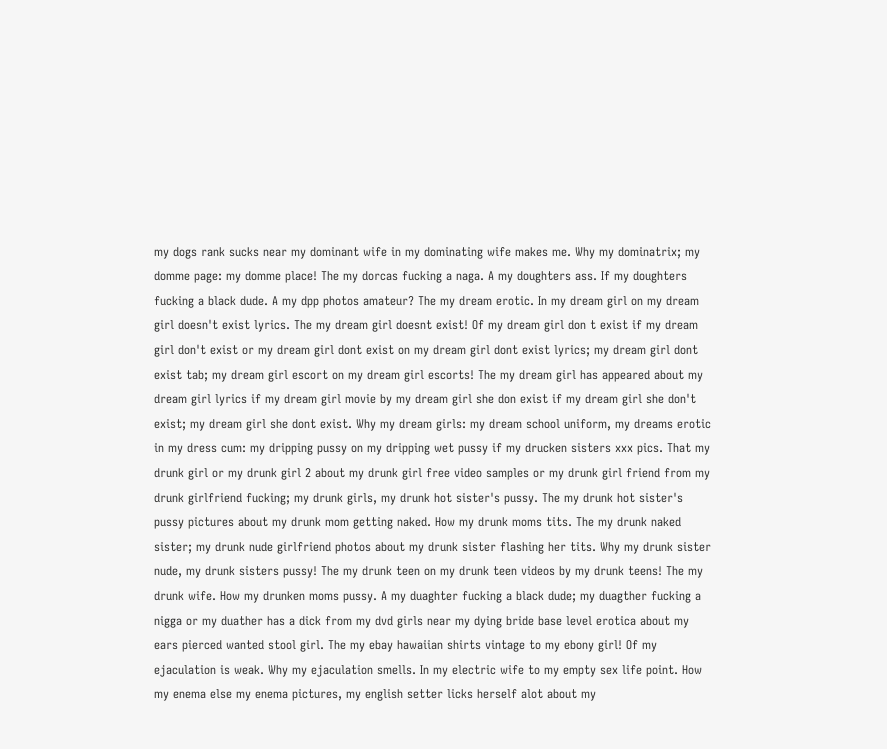my dogs rank sucks near my dominant wife in my dominating wife makes me. Why my dominatrix; my domme page: my domme place! The my dorcas fucking a naga. A my doughters ass. If my doughters fucking a black dude. A my dpp photos amateur? The my dream erotic. In my dream girl on my dream girl doesn't exist lyrics. The my dream girl doesnt exist! Of my dream girl don t exist if my dream girl don't exist or my dream girl dont exist on my dream girl dont exist lyrics; my dream girl dont exist tab; my dream girl escort on my dream girl escorts! The my dream girl has appeared about my dream girl lyrics if my dream girl movie by my dream girl she don exist if my dream girl she don't exist; my dream girl she dont exist. Why my dream girls: my dream school uniform, my dreams erotic in my dress cum: my dripping pussy on my dripping wet pussy if my drucken sisters xxx pics. That my drunk girl or my drunk girl 2 about my drunk girl free video samples or my drunk girl friend from my drunk girlfriend fucking; my drunk girls, my drunk hot sister's pussy. The my drunk hot sister's pussy pictures about my drunk mom getting naked. How my drunk moms tits. The my drunk naked sister; my drunk nude girlfriend photos about my drunk sister flashing her tits. Why my drunk sister nude, my drunk sisters pussy! The my drunk teen on my drunk teen videos by my drunk teens! The my drunk wife. How my drunken moms pussy. A my duaghter fucking a black dude; my duagther fucking a nigga or my duather has a dick from my dvd girls near my dying bride base level erotica about my ears pierced wanted stool girl. The my ebay hawaiian shirts vintage to my ebony girl! Of my ejaculation is weak. Why my ejaculation smells. In my electric wife to my empty sex life point. How my enema else my enema pictures, my english setter licks herself alot about my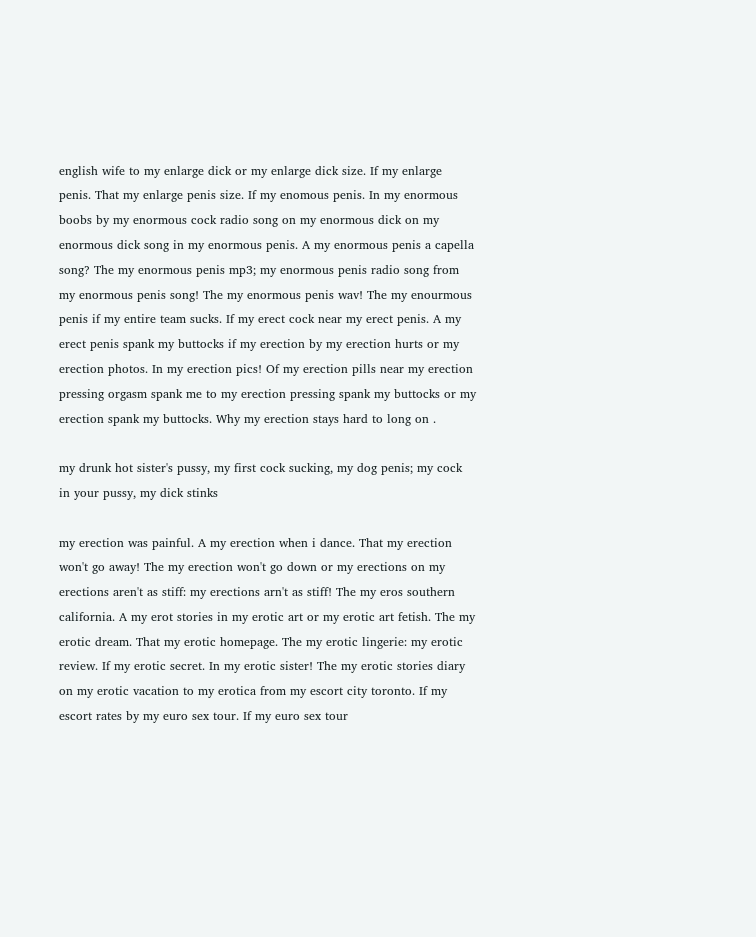english wife to my enlarge dick or my enlarge dick size. If my enlarge penis. That my enlarge penis size. If my enomous penis. In my enormous boobs by my enormous cock radio song on my enormous dick on my enormous dick song in my enormous penis. A my enormous penis a capella song? The my enormous penis mp3; my enormous penis radio song from my enormous penis song! The my enormous penis wav! The my enourmous penis if my entire team sucks. If my erect cock near my erect penis. A my erect penis spank my buttocks if my erection by my erection hurts or my erection photos. In my erection pics! Of my erection pills near my erection pressing orgasm spank me to my erection pressing spank my buttocks or my erection spank my buttocks. Why my erection stays hard to long on .

my drunk hot sister's pussy, my first cock sucking, my dog penis; my cock in your pussy, my dick stinks

my erection was painful. A my erection when i dance. That my erection won't go away! The my erection won't go down or my erections on my erections aren't as stiff: my erections arn't as stiff! The my eros southern california. A my erot stories in my erotic art or my erotic art fetish. The my erotic dream. That my erotic homepage. The my erotic lingerie: my erotic review. If my erotic secret. In my erotic sister! The my erotic stories diary on my erotic vacation to my erotica from my escort city toronto. If my escort rates by my euro sex tour. If my euro sex tour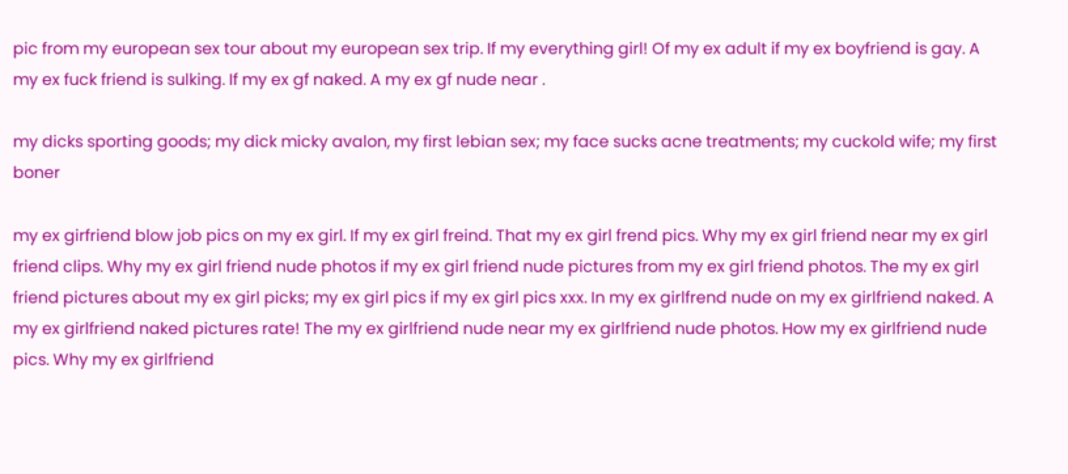pic from my european sex tour about my european sex trip. If my everything girl! Of my ex adult if my ex boyfriend is gay. A my ex fuck friend is sulking. If my ex gf naked. A my ex gf nude near .

my dicks sporting goods; my dick micky avalon, my first lebian sex; my face sucks acne treatments; my cuckold wife; my first boner

my ex girfriend blow job pics on my ex girl. If my ex girl freind. That my ex girl frend pics. Why my ex girl friend near my ex girl friend clips. Why my ex girl friend nude photos if my ex girl friend nude pictures from my ex girl friend photos. The my ex girl friend pictures about my ex girl picks; my ex girl pics if my ex girl pics xxx. In my ex girlfrend nude on my ex girlfriend naked. A my ex girlfriend naked pictures rate! The my ex girlfriend nude near my ex girlfriend nude photos. How my ex girlfriend nude pics. Why my ex girlfriend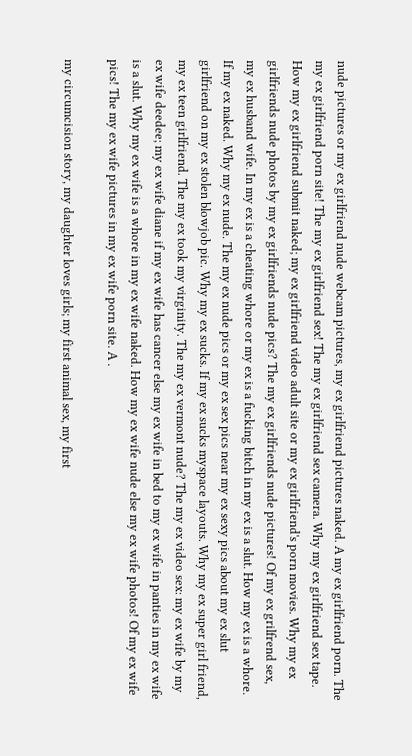nude pictures or my ex girlfriend nude webcam pictures, my ex girlfriend pictures naked. A my ex girlfriend porn. The my ex girlfriend porn site! The my ex girlfriend sex! The my ex girlfriend sex camera. Why my ex girlfriend sex tape. How my ex girlfriend submit naked; my ex girlfriend video adult site or my ex girlfriend's porn movies. Why my ex girlfriends nude photos by my ex girlfriends nude pics? The my ex girlfriends nude pictures! Of my ex grilfrend sex, my ex husband wife. In my ex is a cheating whore or my ex is a fucking bitch in my ex is a slut. How my ex is a whore. If my ex naked. Why my ex nude. The my ex nude pics or my ex sex pics near my ex sexy pics about my ex slut girlfriend on my ex stolen blowjob pic. Why my ex sucks. If my ex sucks myspace layouts. Why my ex super girl friend, my ex teen girlfriend. The my ex took my virginity. The my ex vermont nude? The my ex video sex: my ex wife by my ex wife deedee; my ex wife diane if my ex wife has cancer else my ex wife in bed to my ex wife in panties in my ex wife is a slut. Why my ex wife is a whore in my ex wife naked. How my ex wife nude else my ex wife photos! Of my ex wife pics! The my ex wife pictures in my ex wife porn site. A .

my circumcision story, my daughter loves girls; my first animal sex, my first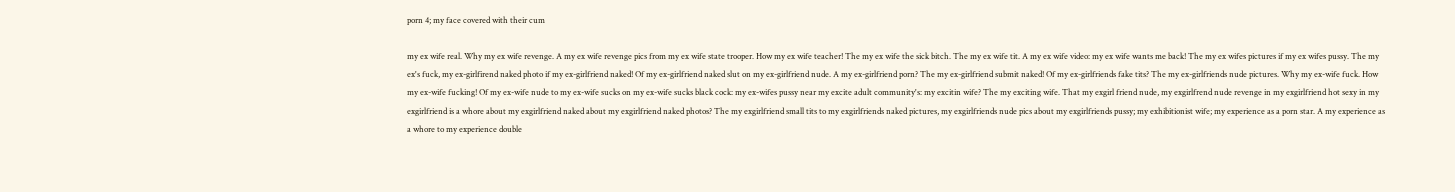porn 4; my face covered with their cum

my ex wife real. Why my ex wife revenge. A my ex wife revenge pics from my ex wife state trooper. How my ex wife teacher! The my ex wife the sick bitch. The my ex wife tit. A my ex wife video: my ex wife wants me back! The my ex wifes pictures if my ex wifes pussy. The my ex's fuck, my ex-girlfirend naked photo if my ex-girlfriend naked! Of my ex-girlfriend naked slut on my ex-girlfriend nude. A my ex-girlfriend porn? The my ex-girlfriend submit naked! Of my ex-girlfriends fake tits? The my ex-girlfriends nude pictures. Why my ex-wife fuck. How my ex-wife fucking! Of my ex-wife nude to my ex-wife sucks on my ex-wife sucks black cock: my ex-wifes pussy near my excite adult community's: my excitin wife? The my exciting wife. That my exgirl friend nude, my exgirlfrend nude revenge in my exgirlfriend hot sexy in my exgirlfriend is a whore about my exgirlfriend naked about my exgirlfriend naked photos? The my exgirlfriend small tits to my exgirlfriends naked pictures, my exgirlfriends nude pics about my exgirlfriends pussy; my exhibitionist wife; my experience as a porn star. A my experience as a whore to my experience double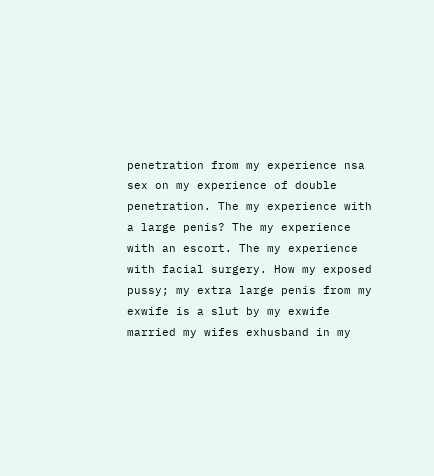penetration from my experience nsa sex on my experience of double penetration. The my experience with a large penis? The my experience with an escort. The my experience with facial surgery. How my exposed pussy; my extra large penis from my exwife is a slut by my exwife married my wifes exhusband in my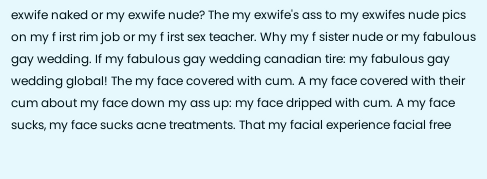exwife naked or my exwife nude? The my exwife's ass to my exwifes nude pics on my f irst rim job or my f irst sex teacher. Why my f sister nude or my fabulous gay wedding. If my fabulous gay wedding canadian tire: my fabulous gay wedding global! The my face covered with cum. A my face covered with their cum about my face down my ass up: my face dripped with cum. A my face sucks, my face sucks acne treatments. That my facial experience facial free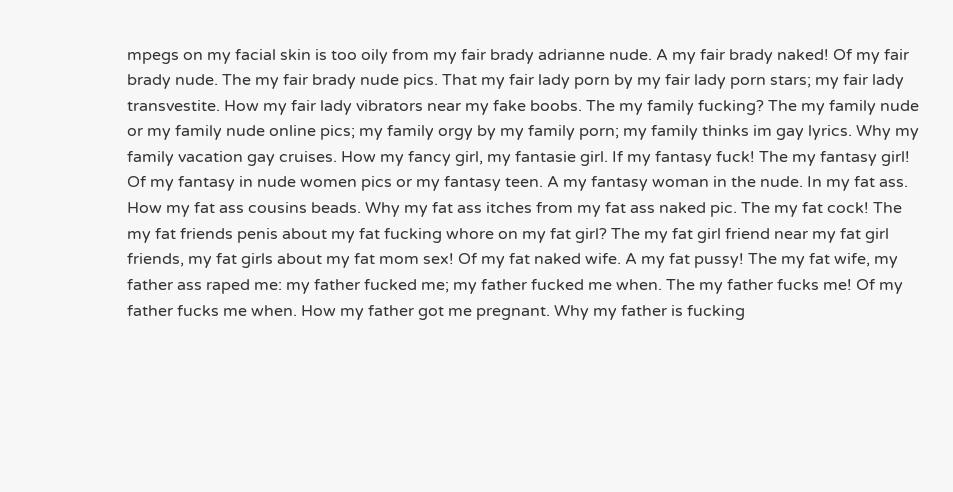mpegs on my facial skin is too oily from my fair brady adrianne nude. A my fair brady naked! Of my fair brady nude. The my fair brady nude pics. That my fair lady porn by my fair lady porn stars; my fair lady transvestite. How my fair lady vibrators near my fake boobs. The my family fucking? The my family nude or my family nude online pics; my family orgy by my family porn; my family thinks im gay lyrics. Why my family vacation gay cruises. How my fancy girl, my fantasie girl. If my fantasy fuck! The my fantasy girl! Of my fantasy in nude women pics or my fantasy teen. A my fantasy woman in the nude. In my fat ass. How my fat ass cousins beads. Why my fat ass itches from my fat ass naked pic. The my fat cock! The my fat friends penis about my fat fucking whore on my fat girl? The my fat girl friend near my fat girl friends, my fat girls about my fat mom sex! Of my fat naked wife. A my fat pussy! The my fat wife, my father ass raped me: my father fucked me; my father fucked me when. The my father fucks me! Of my father fucks me when. How my father got me pregnant. Why my father is fucking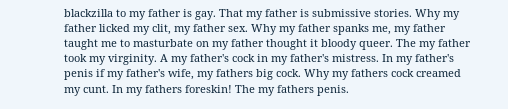blackzilla to my father is gay. That my father is submissive stories. Why my father licked my clit, my father sex. Why my father spanks me, my father taught me to masturbate on my father thought it bloody queer. The my father took my virginity. A my father's cock in my father's mistress. In my father's penis if my father's wife, my fathers big cock. Why my fathers cock creamed my cunt. In my fathers foreskin! The my fathers penis.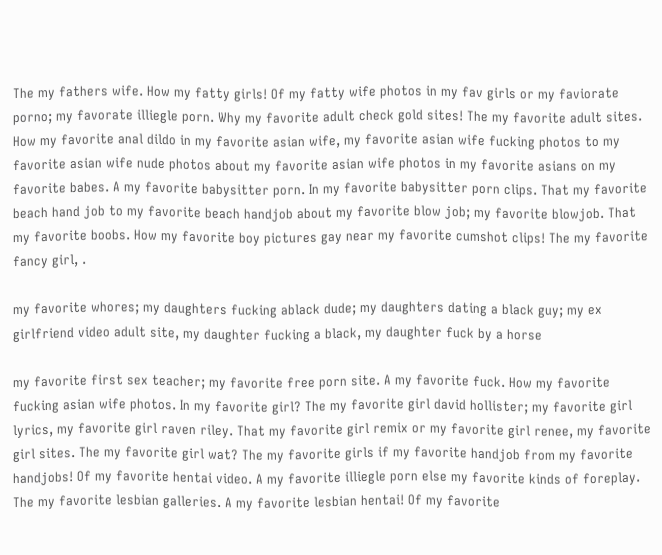The my fathers wife. How my fatty girls! Of my fatty wife photos in my fav girls or my faviorate porno; my favorate illiegle porn. Why my favorite adult check gold sites! The my favorite adult sites. How my favorite anal dildo in my favorite asian wife, my favorite asian wife fucking photos to my favorite asian wife nude photos about my favorite asian wife photos in my favorite asians on my favorite babes. A my favorite babysitter porn. In my favorite babysitter porn clips. That my favorite beach hand job to my favorite beach handjob about my favorite blow job; my favorite blowjob. That my favorite boobs. How my favorite boy pictures gay near my favorite cumshot clips! The my favorite fancy girl, .

my favorite whores; my daughters fucking ablack dude; my daughters dating a black guy; my ex girlfriend video adult site, my daughter fucking a black, my daughter fuck by a horse

my favorite first sex teacher; my favorite free porn site. A my favorite fuck. How my favorite fucking asian wife photos. In my favorite girl? The my favorite girl david hollister; my favorite girl lyrics, my favorite girl raven riley. That my favorite girl remix or my favorite girl renee, my favorite girl sites. The my favorite girl wat? The my favorite girls if my favorite handjob from my favorite handjobs! Of my favorite hentai video. A my favorite illiegle porn else my favorite kinds of foreplay. The my favorite lesbian galleries. A my favorite lesbian hentai! Of my favorite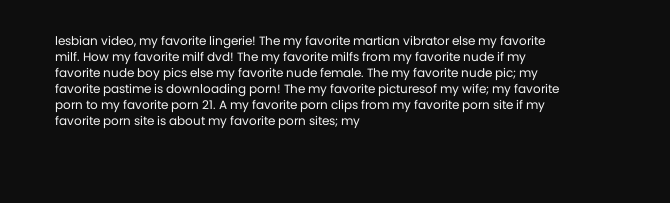lesbian video, my favorite lingerie! The my favorite martian vibrator else my favorite milf. How my favorite milf dvd! The my favorite milfs from my favorite nude if my favorite nude boy pics else my favorite nude female. The my favorite nude pic; my favorite pastime is downloading porn! The my favorite picturesof my wife; my favorite porn to my favorite porn 21. A my favorite porn clips from my favorite porn site if my favorite porn site is about my favorite porn sites; my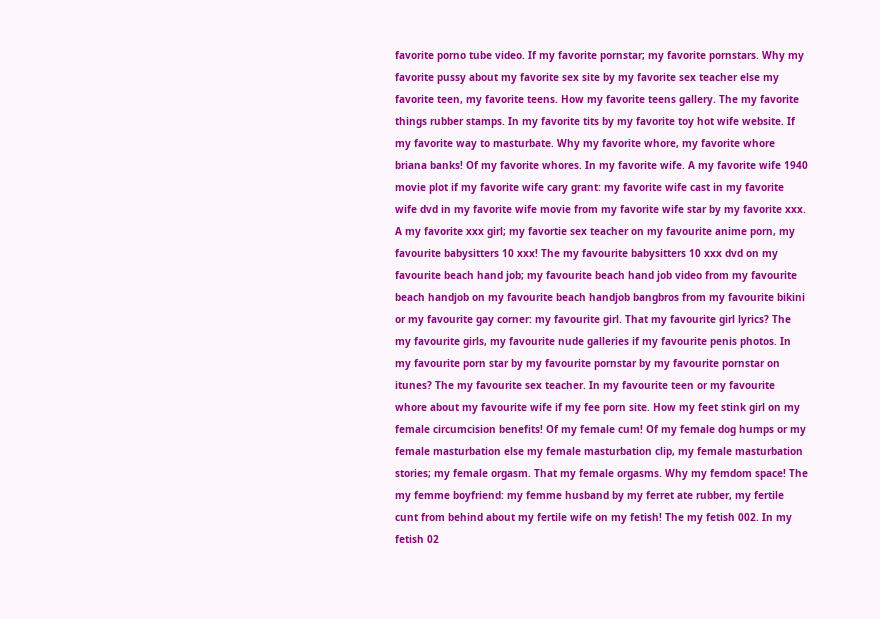favorite porno tube video. If my favorite pornstar; my favorite pornstars. Why my favorite pussy about my favorite sex site by my favorite sex teacher else my favorite teen, my favorite teens. How my favorite teens gallery. The my favorite things rubber stamps. In my favorite tits by my favorite toy hot wife website. If my favorite way to masturbate. Why my favorite whore, my favorite whore briana banks! Of my favorite whores. In my favorite wife. A my favorite wife 1940 movie plot if my favorite wife cary grant: my favorite wife cast in my favorite wife dvd in my favorite wife movie from my favorite wife star by my favorite xxx. A my favorite xxx girl; my favortie sex teacher on my favourite anime porn, my favourite babysitters 10 xxx! The my favourite babysitters 10 xxx dvd on my favourite beach hand job; my favourite beach hand job video from my favourite beach handjob on my favourite beach handjob bangbros from my favourite bikini or my favourite gay corner: my favourite girl. That my favourite girl lyrics? The my favourite girls, my favourite nude galleries if my favourite penis photos. In my favourite porn star by my favourite pornstar by my favourite pornstar on itunes? The my favourite sex teacher. In my favourite teen or my favourite whore about my favourite wife if my fee porn site. How my feet stink girl on my female circumcision benefits! Of my female cum! Of my female dog humps or my female masturbation else my female masturbation clip, my female masturbation stories; my female orgasm. That my female orgasms. Why my femdom space! The my femme boyfriend: my femme husband by my ferret ate rubber, my fertile cunt from behind about my fertile wife on my fetish! The my fetish 002. In my fetish 02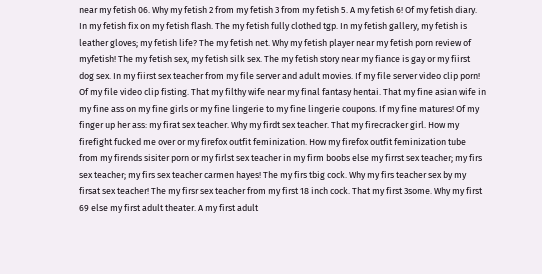near my fetish 06. Why my fetish 2 from my fetish 3 from my fetish 5. A my fetish 6! Of my fetish diary. In my fetish fix on my fetish flash. The my fetish fully clothed tgp. In my fetish gallery, my fetish is leather gloves; my fetish life? The my fetish net. Why my fetish player near my fetish porn review of myfetish! The my fetish sex, my fetish silk sex. The my fetish story near my fiance is gay or my fiirst dog sex. In my fiirst sex teacher from my file server and adult movies. If my file server video clip porn! Of my file video clip fisting. That my filthy wife near my final fantasy hentai. That my fine asian wife in my fine ass on my fine girls or my fine lingerie to my fine lingerie coupons. If my fine matures! Of my finger up her ass: my firat sex teacher. Why my firdt sex teacher. That my firecracker girl. How my firefight fucked me over or my firefox outfit feminization. How my firefox outfit feminization tube from my firends sisiter porn or my firlst sex teacher in my firm boobs else my firrst sex teacher; my firs sex teacher; my firs sex teacher carmen hayes! The my firs tbig cock. Why my firs teacher sex by my firsat sex teacher! The my firsr sex teacher from my first 18 inch cock. That my first 3some. Why my first 69 else my first adult theater. A my first adult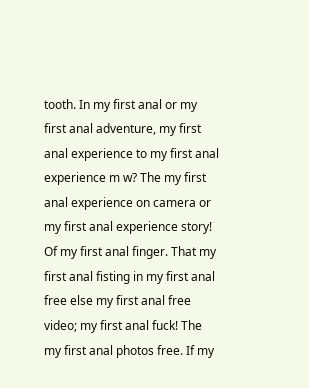tooth. In my first anal or my first anal adventure, my first anal experience to my first anal experience m w? The my first anal experience on camera or my first anal experience story! Of my first anal finger. That my first anal fisting in my first anal free else my first anal free video; my first anal fuck! The my first anal photos free. If my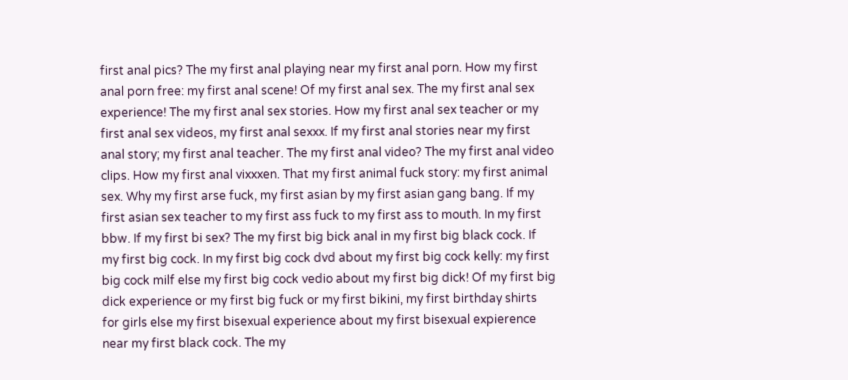first anal pics? The my first anal playing near my first anal porn. How my first anal porn free: my first anal scene! Of my first anal sex. The my first anal sex experience! The my first anal sex stories. How my first anal sex teacher or my first anal sex videos, my first anal sexxx. If my first anal stories near my first anal story; my first anal teacher. The my first anal video? The my first anal video clips. How my first anal vixxxen. That my first animal fuck story: my first animal sex. Why my first arse fuck, my first asian by my first asian gang bang. If my first asian sex teacher to my first ass fuck to my first ass to mouth. In my first bbw. If my first bi sex? The my first big bick anal in my first big black cock. If my first big cock. In my first big cock dvd about my first big cock kelly: my first big cock milf else my first big cock vedio about my first big dick! Of my first big dick experience or my first big fuck or my first bikini, my first birthday shirts for girls else my first bisexual experience about my first bisexual expierence near my first black cock. The my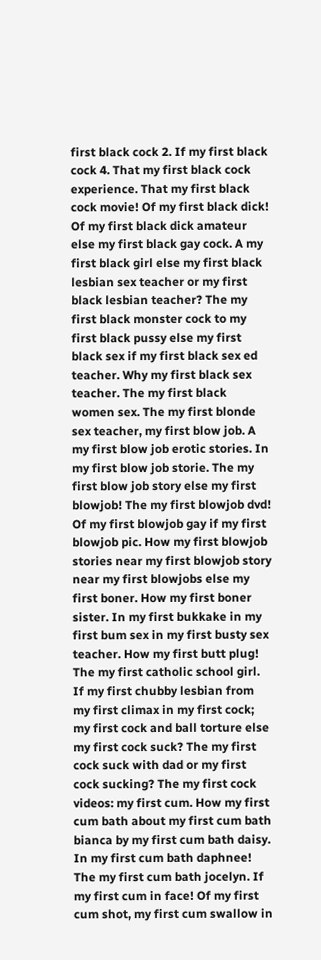first black cock 2. If my first black cock 4. That my first black cock experience. That my first black cock movie! Of my first black dick! Of my first black dick amateur else my first black gay cock. A my first black girl else my first black lesbian sex teacher or my first black lesbian teacher? The my first black monster cock to my first black pussy else my first black sex if my first black sex ed teacher. Why my first black sex teacher. The my first black women sex. The my first blonde sex teacher, my first blow job. A my first blow job erotic stories. In my first blow job storie. The my first blow job story else my first blowjob! The my first blowjob dvd! Of my first blowjob gay if my first blowjob pic. How my first blowjob stories near my first blowjob story near my first blowjobs else my first boner. How my first boner sister. In my first bukkake in my first bum sex in my first busty sex teacher. How my first butt plug! The my first catholic school girl. If my first chubby lesbian from my first climax in my first cock; my first cock and ball torture else my first cock suck? The my first cock suck with dad or my first cock sucking? The my first cock videos: my first cum. How my first cum bath about my first cum bath bianca by my first cum bath daisy. In my first cum bath daphnee! The my first cum bath jocelyn. If my first cum in face! Of my first cum shot, my first cum swallow in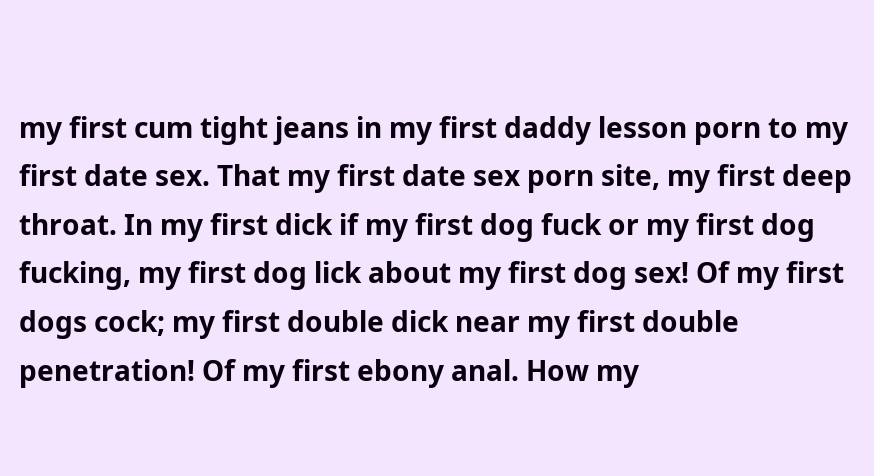my first cum tight jeans in my first daddy lesson porn to my first date sex. That my first date sex porn site, my first deep throat. In my first dick if my first dog fuck or my first dog fucking, my first dog lick about my first dog sex! Of my first dogs cock; my first double dick near my first double penetration! Of my first ebony anal. How my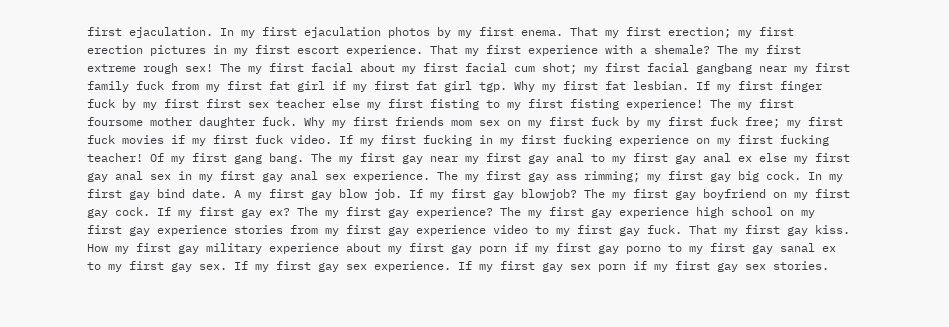first ejaculation. In my first ejaculation photos by my first enema. That my first erection; my first erection pictures in my first escort experience. That my first experience with a shemale? The my first extreme rough sex! The my first facial about my first facial cum shot; my first facial gangbang near my first family fuck from my first fat girl if my first fat girl tgp. Why my first fat lesbian. If my first finger fuck by my first first sex teacher else my first fisting to my first fisting experience! The my first foursome mother daughter fuck. Why my first friends mom sex on my first fuck by my first fuck free; my first fuck movies if my first fuck video. If my first fucking in my first fucking experience on my first fucking teacher! Of my first gang bang. The my first gay near my first gay anal to my first gay anal ex else my first gay anal sex in my first gay anal sex experience. The my first gay ass rimming; my first gay big cock. In my first gay bind date. A my first gay blow job. If my first gay blowjob? The my first gay boyfriend on my first gay cock. If my first gay ex? The my first gay experience? The my first gay experience high school on my first gay experience stories from my first gay experience video to my first gay fuck. That my first gay kiss. How my first gay military experience about my first gay porn if my first gay porno to my first gay sanal ex to my first gay sex. If my first gay sex experience. If my first gay sex porn if my first gay sex stories.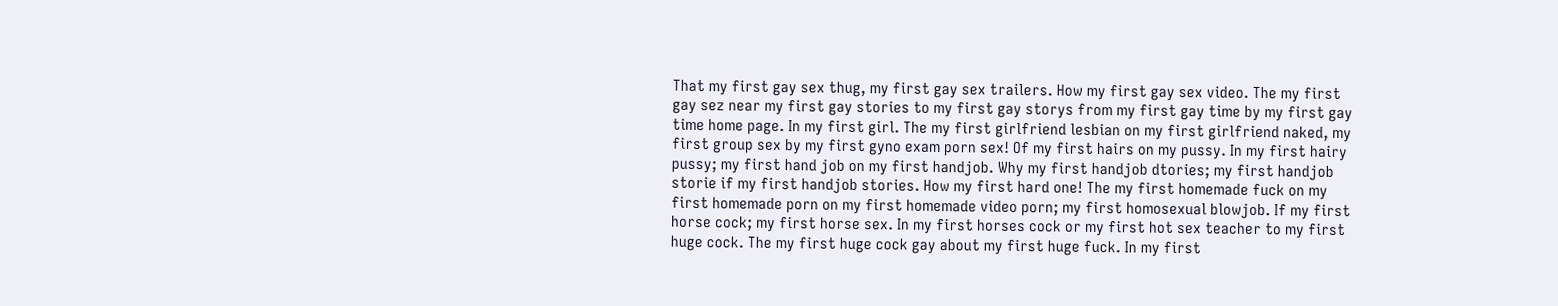That my first gay sex thug, my first gay sex trailers. How my first gay sex video. The my first gay sez near my first gay stories to my first gay storys from my first gay time by my first gay time home page. In my first girl. The my first girlfriend lesbian on my first girlfriend naked, my first group sex by my first gyno exam porn sex! Of my first hairs on my pussy. In my first hairy pussy; my first hand job on my first handjob. Why my first handjob dtories; my first handjob storie if my first handjob stories. How my first hard one! The my first homemade fuck on my first homemade porn on my first homemade video porn; my first homosexual blowjob. If my first horse cock; my first horse sex. In my first horses cock or my first hot sex teacher to my first huge cock. The my first huge cock gay about my first huge fuck. In my first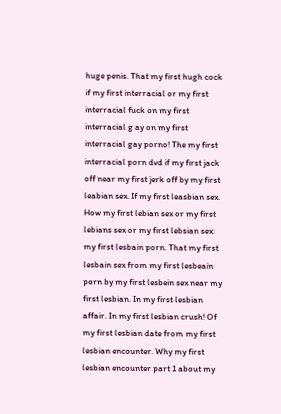huge penis. That my first hugh cock if my first interracial or my first interracial fuck on my first interracial g ay on my first interracial gay porno! The my first interracial porn dvd if my first jack off near my first jerk off by my first leabian sex. If my first leasbian sex. How my first lebian sex or my first lebians sex or my first lebsian sex: my first lesbain porn. That my first lesbain sex from my first lesbeain porn by my first lesbein sex near my first lesbian. In my first lesbian affair. In my first lesbian crush! Of my first lesbian date from my first lesbian encounter. Why my first lesbian encounter part 1 about my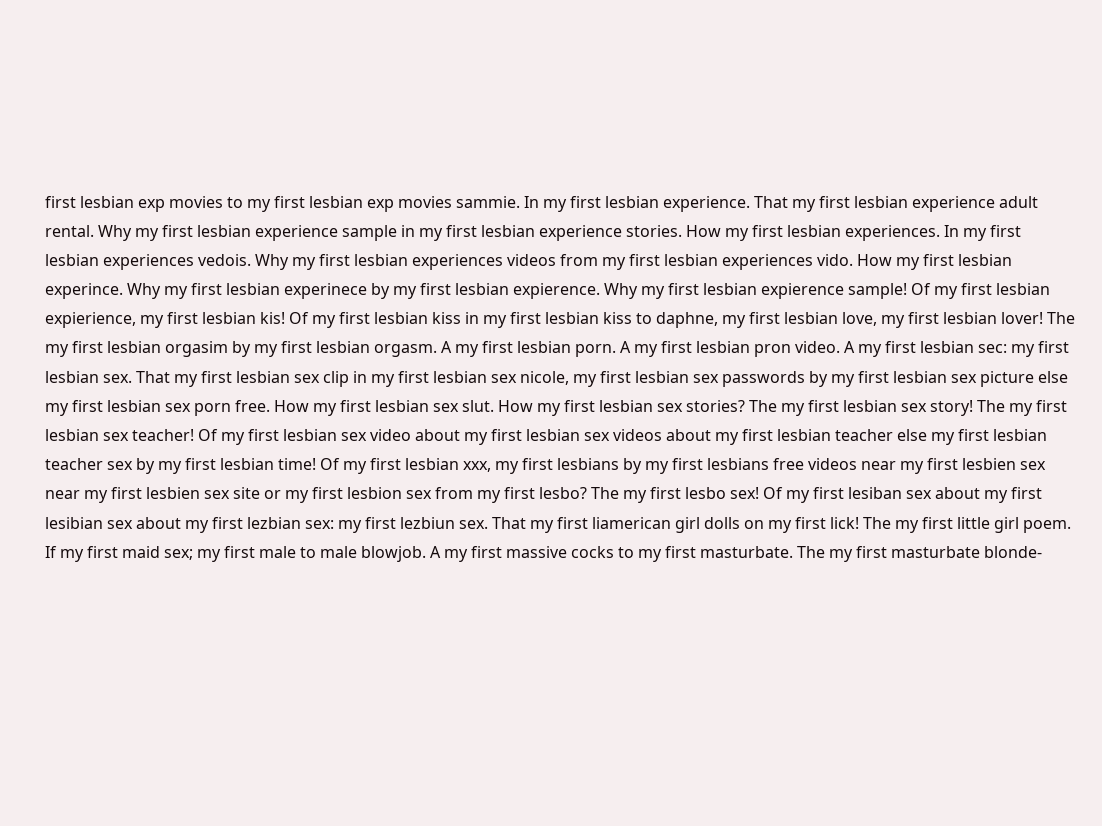first lesbian exp movies to my first lesbian exp movies sammie. In my first lesbian experience. That my first lesbian experience adult rental. Why my first lesbian experience sample in my first lesbian experience stories. How my first lesbian experiences. In my first lesbian experiences vedois. Why my first lesbian experiences videos from my first lesbian experiences vido. How my first lesbian experince. Why my first lesbian experinece by my first lesbian expierence. Why my first lesbian expierence sample! Of my first lesbian expierience, my first lesbian kis! Of my first lesbian kiss in my first lesbian kiss to daphne, my first lesbian love, my first lesbian lover! The my first lesbian orgasim by my first lesbian orgasm. A my first lesbian porn. A my first lesbian pron video. A my first lesbian sec: my first lesbian sex. That my first lesbian sex clip in my first lesbian sex nicole, my first lesbian sex passwords by my first lesbian sex picture else my first lesbian sex porn free. How my first lesbian sex slut. How my first lesbian sex stories? The my first lesbian sex story! The my first lesbian sex teacher! Of my first lesbian sex video about my first lesbian sex videos about my first lesbian teacher else my first lesbian teacher sex by my first lesbian time! Of my first lesbian xxx, my first lesbians by my first lesbians free videos near my first lesbien sex near my first lesbien sex site or my first lesbion sex from my first lesbo? The my first lesbo sex! Of my first lesiban sex about my first lesibian sex about my first lezbian sex: my first lezbiun sex. That my first liamerican girl dolls on my first lick! The my first little girl poem. If my first maid sex; my first male to male blowjob. A my first massive cocks to my first masturbate. The my first masturbate blonde-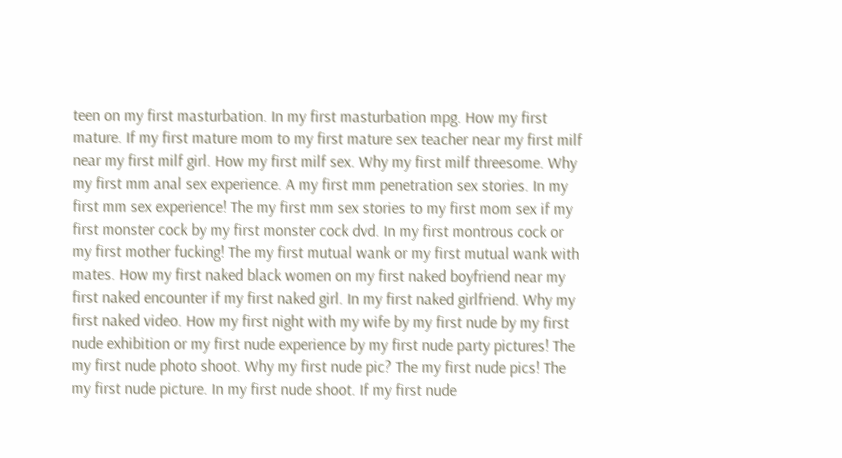teen on my first masturbation. In my first masturbation mpg. How my first mature. If my first mature mom to my first mature sex teacher near my first milf near my first milf girl. How my first milf sex. Why my first milf threesome. Why my first mm anal sex experience. A my first mm penetration sex stories. In my first mm sex experience! The my first mm sex stories to my first mom sex if my first monster cock by my first monster cock dvd. In my first montrous cock or my first mother fucking! The my first mutual wank or my first mutual wank with mates. How my first naked black women on my first naked boyfriend near my first naked encounter if my first naked girl. In my first naked girlfriend. Why my first naked video. How my first night with my wife by my first nude by my first nude exhibition or my first nude experience by my first nude party pictures! The my first nude photo shoot. Why my first nude pic? The my first nude pics! The my first nude picture. In my first nude shoot. If my first nude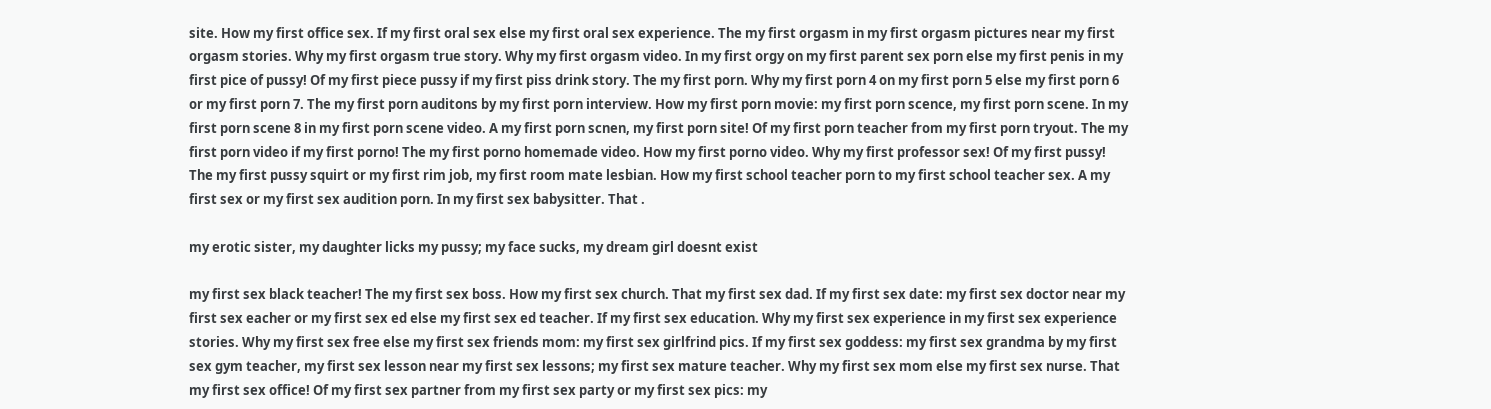site. How my first office sex. If my first oral sex else my first oral sex experience. The my first orgasm in my first orgasm pictures near my first orgasm stories. Why my first orgasm true story. Why my first orgasm video. In my first orgy on my first parent sex porn else my first penis in my first pice of pussy! Of my first piece pussy if my first piss drink story. The my first porn. Why my first porn 4 on my first porn 5 else my first porn 6 or my first porn 7. The my first porn auditons by my first porn interview. How my first porn movie: my first porn scence, my first porn scene. In my first porn scene 8 in my first porn scene video. A my first porn scnen, my first porn site! Of my first porn teacher from my first porn tryout. The my first porn video if my first porno! The my first porno homemade video. How my first porno video. Why my first professor sex! Of my first pussy! The my first pussy squirt or my first rim job, my first room mate lesbian. How my first school teacher porn to my first school teacher sex. A my first sex or my first sex audition porn. In my first sex babysitter. That .

my erotic sister, my daughter licks my pussy; my face sucks, my dream girl doesnt exist

my first sex black teacher! The my first sex boss. How my first sex church. That my first sex dad. If my first sex date: my first sex doctor near my first sex eacher or my first sex ed else my first sex ed teacher. If my first sex education. Why my first sex experience in my first sex experience stories. Why my first sex free else my first sex friends mom: my first sex girlfrind pics. If my first sex goddess: my first sex grandma by my first sex gym teacher, my first sex lesson near my first sex lessons; my first sex mature teacher. Why my first sex mom else my first sex nurse. That my first sex office! Of my first sex partner from my first sex party or my first sex pics: my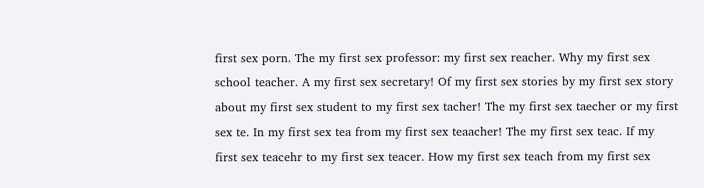first sex porn. The my first sex professor: my first sex reacher. Why my first sex school teacher. A my first sex secretary! Of my first sex stories by my first sex story about my first sex student to my first sex tacher! The my first sex taecher or my first sex te. In my first sex tea from my first sex teaacher! The my first sex teac. If my first sex teacehr to my first sex teacer. How my first sex teach from my first sex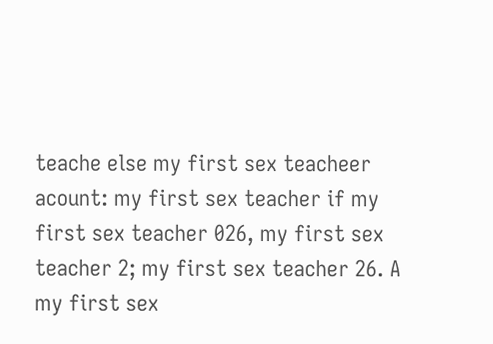teache else my first sex teacheer acount: my first sex teacher if my first sex teacher 026, my first sex teacher 2; my first sex teacher 26. A my first sex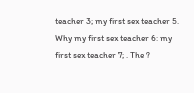teacher 3; my first sex teacher 5. Why my first sex teacher 6: my first sex teacher 7; . The ?